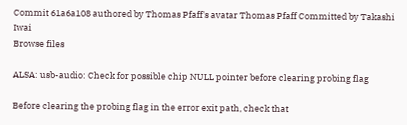Commit 61a6a108 authored by Thomas Pfaff's avatar Thomas Pfaff Committed by Takashi Iwai
Browse files

ALSA: usb-audio: Check for possible chip NULL pointer before clearing probing flag

Before clearing the probing flag in the error exit path, check that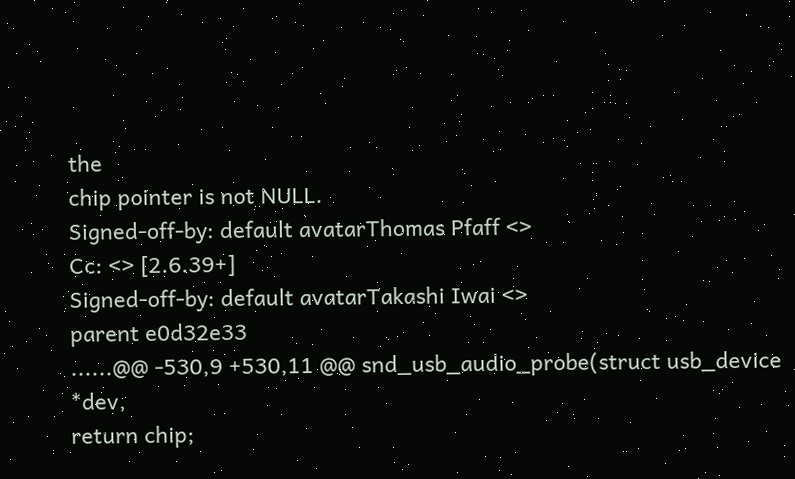the
chip pointer is not NULL.
Signed-off-by: default avatarThomas Pfaff <>
Cc: <> [2.6.39+]
Signed-off-by: default avatarTakashi Iwai <>
parent e0d32e33
......@@ -530,9 +530,11 @@ snd_usb_audio_probe(struct usb_device *dev,
return chip;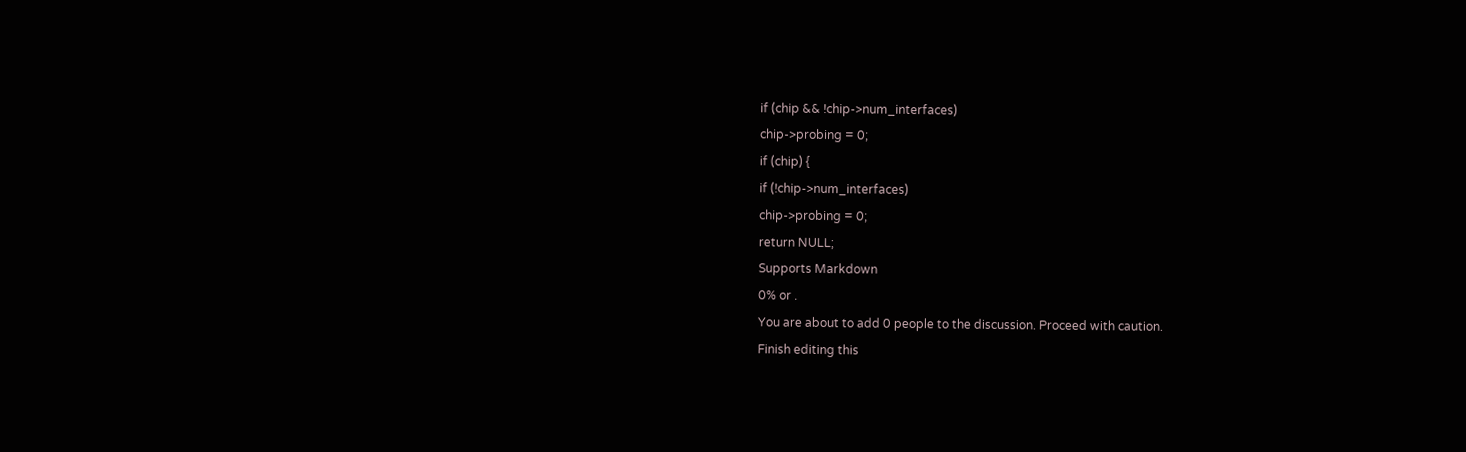if (chip && !chip->num_interfaces)
chip->probing = 0;
if (chip) {
if (!chip->num_interfaces)
chip->probing = 0;
return NULL;
Supports Markdown
0% or .
You are about to add 0 people to the discussion. Proceed with caution.
Finish editing this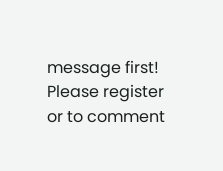message first!
Please register or to comment